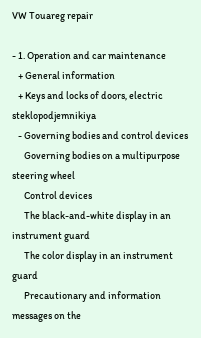VW Touareg repair

- 1. Operation and car maintenance
   + General information
   + Keys and locks of doors, electric steklopodjemnikiya
   - Governing bodies and control devices
      Governing bodies on a multipurpose steering wheel
      Control devices
      The black-and-white display in an instrument guard
      The color display in an instrument guard
      Precautionary and information messages on the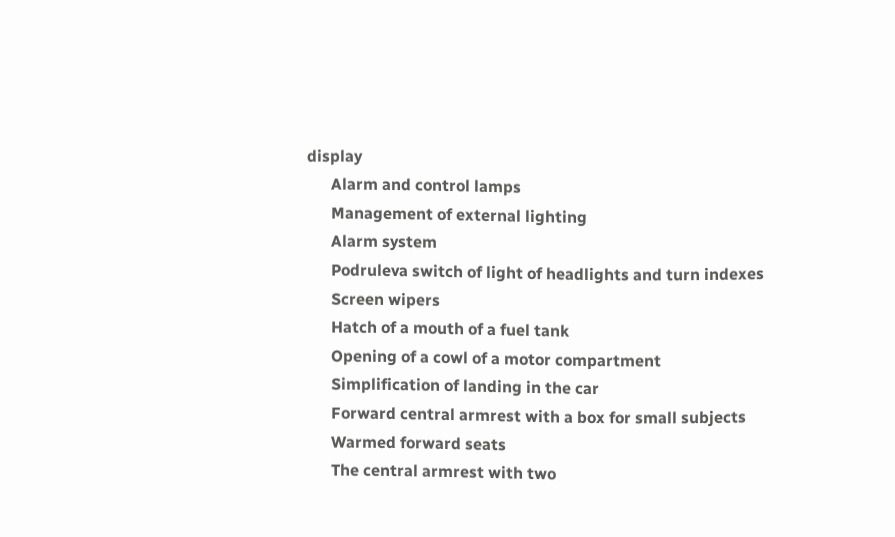display
      Alarm and control lamps
      Management of external lighting
      Alarm system
      Podruleva switch of light of headlights and turn indexes
      Screen wipers
      Hatch of a mouth of a fuel tank
      Opening of a cowl of a motor compartment
      Simplification of landing in the car
      Forward central armrest with a box for small subjects
      Warmed forward seats
      The central armrest with two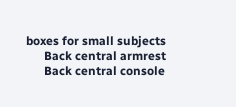boxes for small subjects
      Back central armrest
      Back central console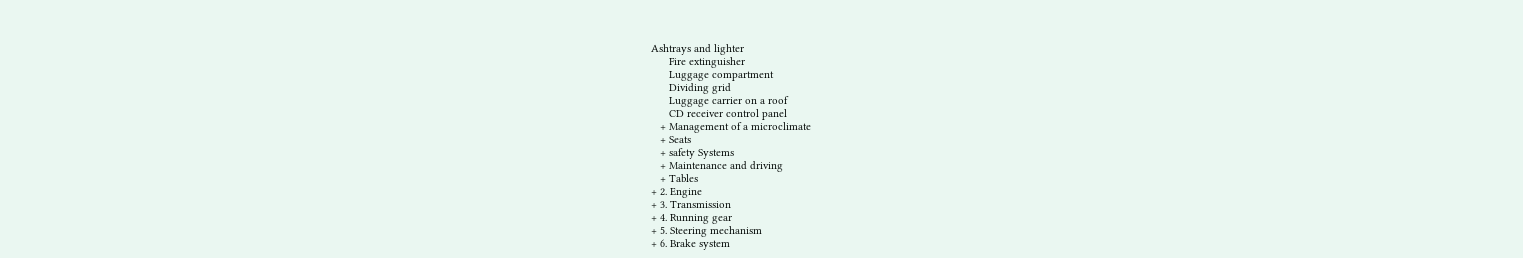Ashtrays and lighter
      Fire extinguisher
      Luggage compartment
      Dividing grid
      Luggage carrier on a roof
      CD receiver control panel
   + Management of a microclimate
   + Seats
   + safety Systems
   + Maintenance and driving
   + Tables
+ 2. Engine
+ 3. Transmission
+ 4. Running gear
+ 5. Steering mechanism
+ 6. Brake system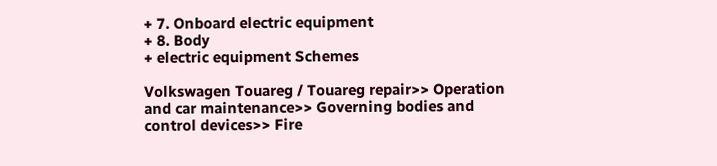+ 7. Onboard electric equipment
+ 8. Body
+ electric equipment Schemes

Volkswagen Touareg / Touareg repair>> Operation and car maintenance>> Governing bodies and control devices>> Fire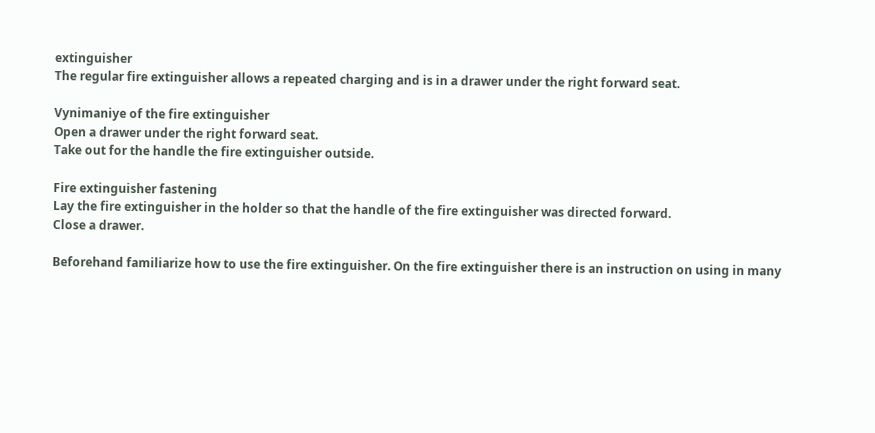extinguisher
The regular fire extinguisher allows a repeated charging and is in a drawer under the right forward seat.

Vynimaniye of the fire extinguisher
Open a drawer under the right forward seat.
Take out for the handle the fire extinguisher outside.

Fire extinguisher fastening
Lay the fire extinguisher in the holder so that the handle of the fire extinguisher was directed forward.
Close a drawer.

Beforehand familiarize how to use the fire extinguisher. On the fire extinguisher there is an instruction on using in many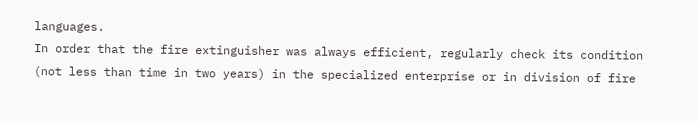languages.
In order that the fire extinguisher was always efficient, regularly check its condition (not less than time in two years) in the specialized enterprise or in division of fire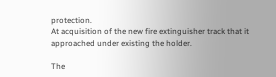protection.
At acquisition of the new fire extinguisher track that it approached under existing the holder.

The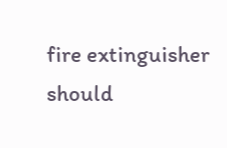fire extinguisher should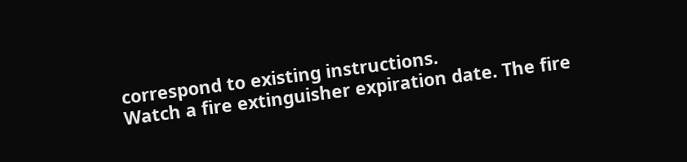correspond to existing instructions.
Watch a fire extinguisher expiration date. The fire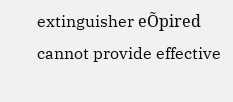extinguisher eÕpired cannot provide effective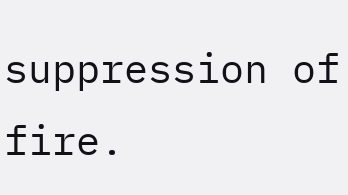suppression of fire.